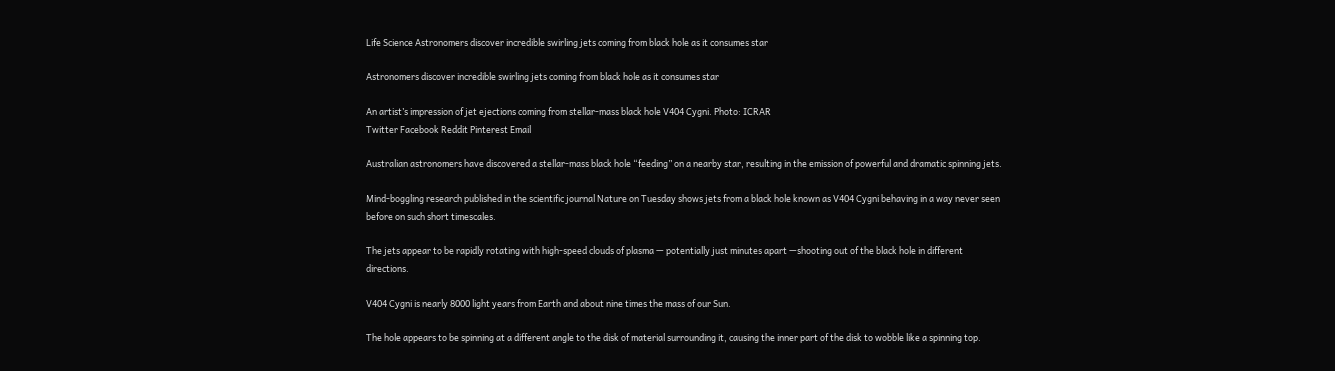Life Science Astronomers discover incredible swirling jets coming from black hole as it consumes star

Astronomers discover incredible swirling jets coming from black hole as it consumes star

An artist’s impression of jet ejections coming from stellar-mass black hole V404 Cygni. Photo: ICRAR
Twitter Facebook Reddit Pinterest Email

Australian astronomers have discovered a stellar-mass black hole “feeding” on a nearby star, resulting in the emission of powerful and dramatic spinning jets.

Mind-boggling research published in the scientific journal Nature on Tuesday shows jets from a black hole known as V404 Cygni behaving in a way never seen before on such short timescales.

The jets appear to be rapidly rotating with high-speed clouds of plasma — potentially just minutes apart —shooting out of the black hole in different directions.

V404 Cygni is nearly 8000 light years from Earth and about nine times the mass of our Sun.

The hole appears to be spinning at a different angle to the disk of material surrounding it, causing the inner part of the disk to wobble like a spinning top.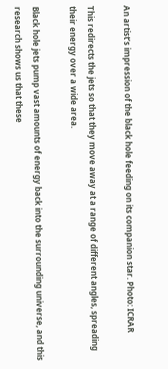An artist’s impression of the black hole feeding on its companion star. Photo: ICRAR

This redirects the jets so that they move away at a range of different angles, spreading their energy over a wide area.

Black hole jets pump vast amounts of energy back into the surrounding universe, and this research shows us that these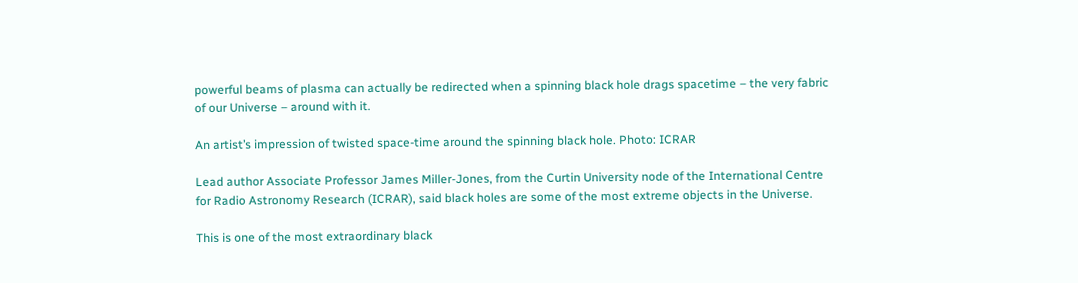powerful beams of plasma can actually be redirected when a spinning black hole drags spacetime – the very fabric of our Universe – around with it.

An artist’s impression of twisted space-time around the spinning black hole. Photo: ICRAR

Lead author Associate Professor James Miller-Jones, from the Curtin University node of the International Centre for Radio Astronomy Research (ICRAR), said black holes are some of the most extreme objects in the Universe.

This is one of the most extraordinary black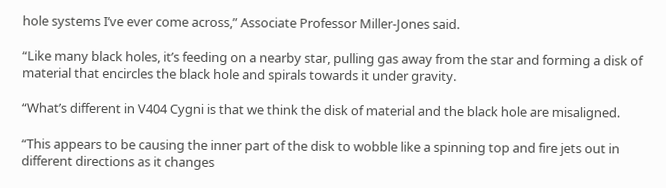hole systems I’ve ever come across,” Associate Professor Miller-Jones said.

“Like many black holes, it’s feeding on a nearby star, pulling gas away from the star and forming a disk of material that encircles the black hole and spirals towards it under gravity.

“What’s different in V404 Cygni is that we think the disk of material and the black hole are misaligned.

“This appears to be causing the inner part of the disk to wobble like a spinning top and fire jets out in different directions as it changes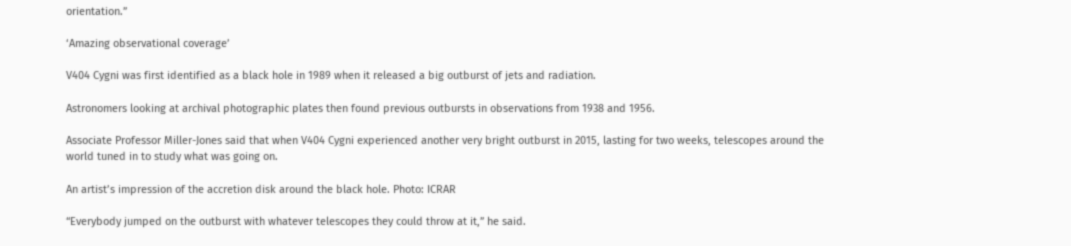orientation.”

‘Amazing observational coverage’

V404 Cygni was first identified as a black hole in 1989 when it released a big outburst of jets and radiation.

Astronomers looking at archival photographic plates then found previous outbursts in observations from 1938 and 1956.

Associate Professor Miller-Jones said that when V404 Cygni experienced another very bright outburst in 2015, lasting for two weeks, telescopes around the world tuned in to study what was going on.

An artist’s impression of the accretion disk around the black hole. Photo: ICRAR

“Everybody jumped on the outburst with whatever telescopes they could throw at it,” he said.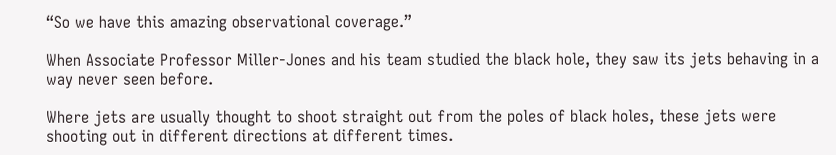“So we have this amazing observational coverage.”

When Associate Professor Miller-Jones and his team studied the black hole, they saw its jets behaving in a way never seen before.

Where jets are usually thought to shoot straight out from the poles of black holes, these jets were shooting out in different directions at different times.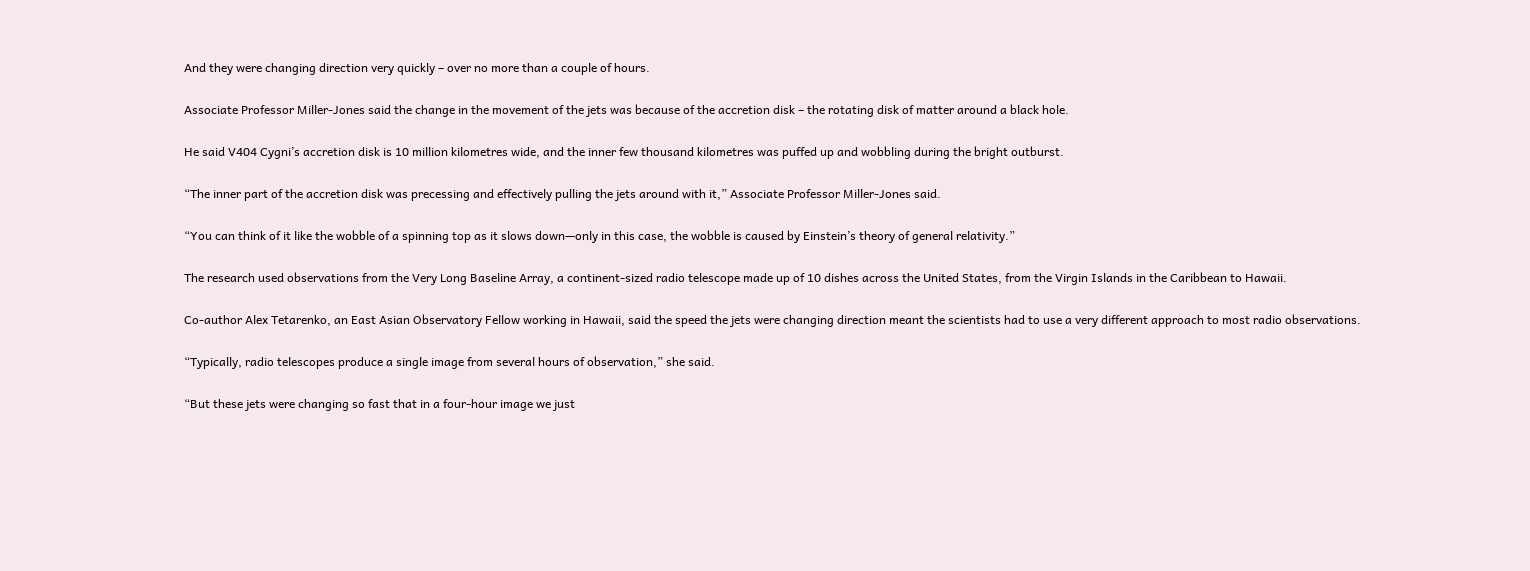And they were changing direction very quickly – over no more than a couple of hours.

Associate Professor Miller-Jones said the change in the movement of the jets was because of the accretion disk – the rotating disk of matter around a black hole.

He said V404 Cygni’s accretion disk is 10 million kilometres wide, and the inner few thousand kilometres was puffed up and wobbling during the bright outburst.

“The inner part of the accretion disk was precessing and effectively pulling the jets around with it,” Associate Professor Miller-Jones said.

“You can think of it like the wobble of a spinning top as it slows down—only in this case, the wobble is caused by Einstein’s theory of general relativity.”

The research used observations from the Very Long Baseline Array, a continent-sized radio telescope made up of 10 dishes across the United States, from the Virgin Islands in the Caribbean to Hawaii.

Co-author Alex Tetarenko, an East Asian Observatory Fellow working in Hawaii, said the speed the jets were changing direction meant the scientists had to use a very different approach to most radio observations.

“Typically, radio telescopes produce a single image from several hours of observation,” she said.

“But these jets were changing so fast that in a four-hour image we just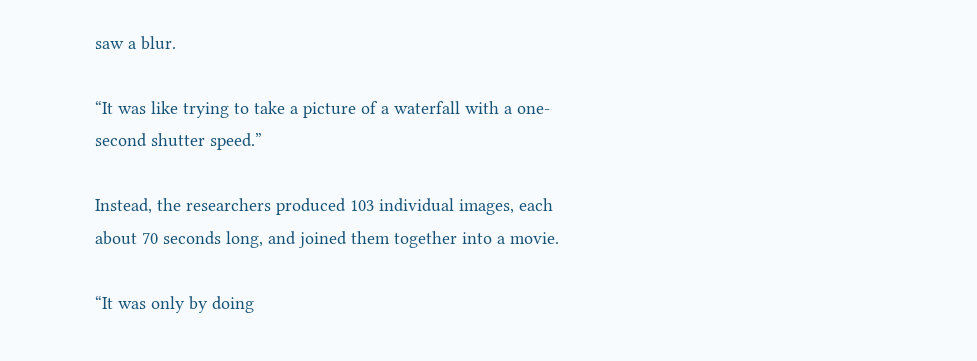saw a blur.

“It was like trying to take a picture of a waterfall with a one-second shutter speed.”

Instead, the researchers produced 103 individual images, each about 70 seconds long, and joined them together into a movie.

“It was only by doing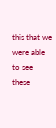this that we were able to see these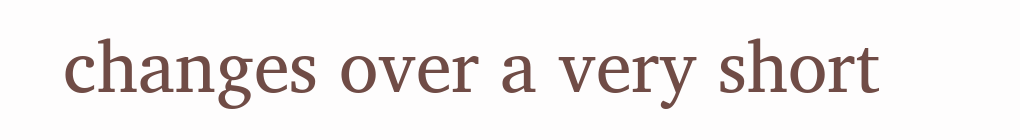changes over a very short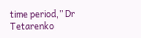time period,” Dr Tetarenko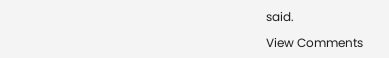said.

View Comments